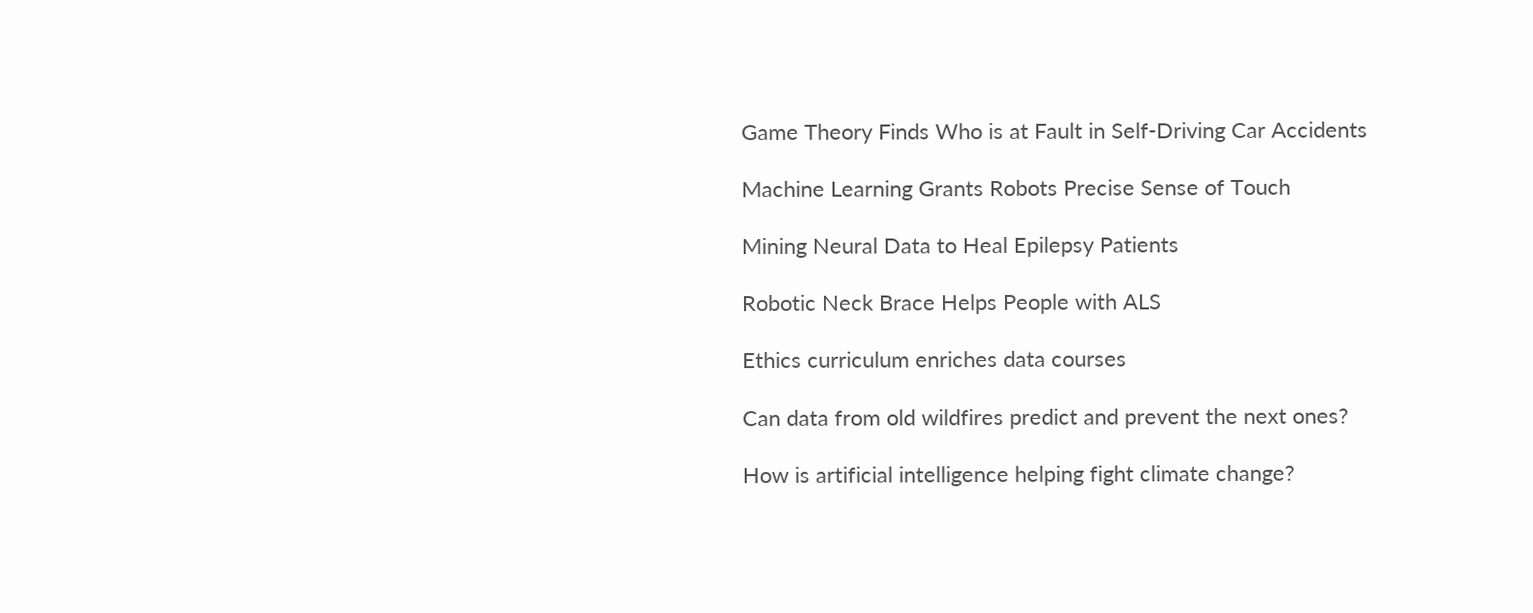Game Theory Finds Who is at Fault in Self-Driving Car Accidents

Machine Learning Grants Robots Precise Sense of Touch

Mining Neural Data to Heal Epilepsy Patients

Robotic Neck Brace Helps People with ALS

Ethics curriculum enriches data courses

Can data from old wildfires predict and prevent the next ones?

How is artificial intelligence helping fight climate change?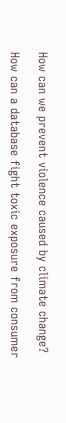How can we prevent violence caused by climate change?

How can a database fight toxic exposure from consumer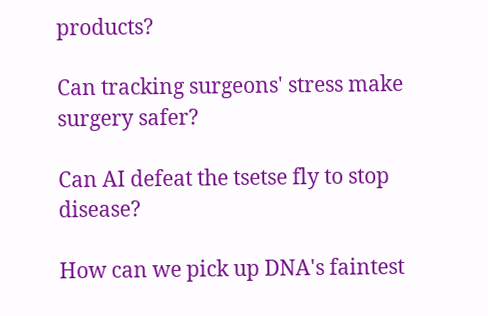products?

Can tracking surgeons' stress make surgery safer?

Can AI defeat the tsetse fly to stop disease?

How can we pick up DNA's faintest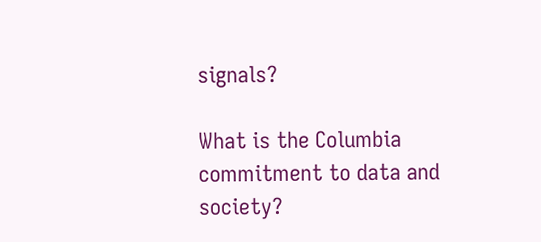signals?

What is the Columbia commitment to data and society?